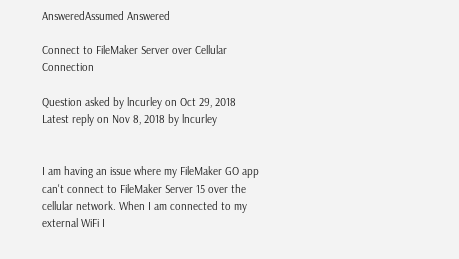AnsweredAssumed Answered

Connect to FileMaker Server over Cellular Connection

Question asked by lncurley on Oct 29, 2018
Latest reply on Nov 8, 2018 by lncurley


I am having an issue where my FileMaker GO app can't connect to FileMaker Server 15 over the cellular network. When I am connected to my external WiFi I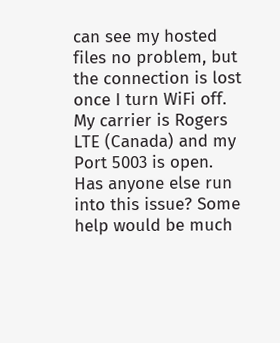can see my hosted files no problem, but the connection is lost once I turn WiFi off. My carrier is Rogers LTE (Canada) and my Port 5003 is open. Has anyone else run into this issue? Some help would be much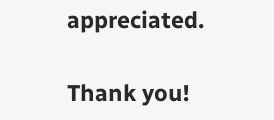appreciated.

Thank you!